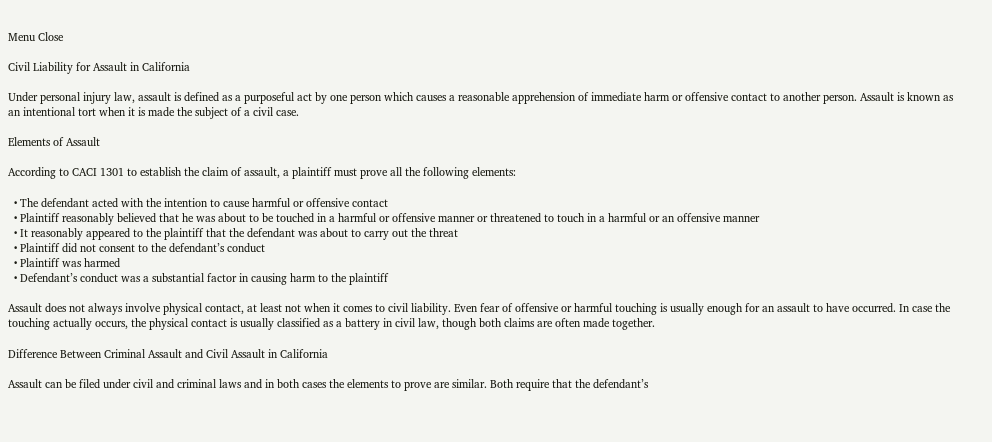Menu Close

Civil Liability for Assault in California

Under personal injury law, assault is defined as a purposeful act by one person which causes a reasonable apprehension of immediate harm or offensive contact to another person. Assault is known as an intentional tort when it is made the subject of a civil case.

Elements of Assault

According to CACI 1301 to establish the claim of assault, a plaintiff must prove all the following elements:

  • The defendant acted with the intention to cause harmful or offensive contact
  • Plaintiff reasonably believed that he was about to be touched in a harmful or offensive manner or threatened to touch in a harmful or an offensive manner
  • It reasonably appeared to the plaintiff that the defendant was about to carry out the threat
  • Plaintiff did not consent to the defendant’s conduct
  • Plaintiff was harmed
  • Defendant’s conduct was a substantial factor in causing harm to the plaintiff

Assault does not always involve physical contact, at least not when it comes to civil liability. Even fear of offensive or harmful touching is usually enough for an assault to have occurred. In case the touching actually occurs, the physical contact is usually classified as a battery in civil law, though both claims are often made together.

Difference Between Criminal Assault and Civil Assault in California

Assault can be filed under civil and criminal laws and in both cases the elements to prove are similar. Both require that the defendant’s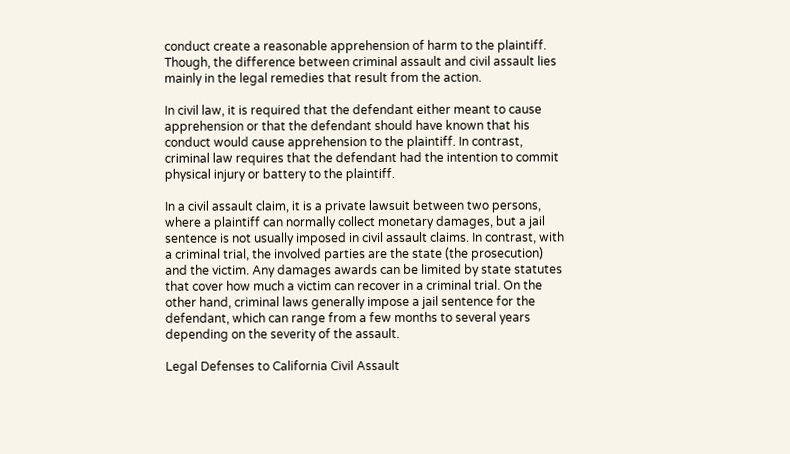conduct create a reasonable apprehension of harm to the plaintiff. Though, the difference between criminal assault and civil assault lies mainly in the legal remedies that result from the action.

In civil law, it is required that the defendant either meant to cause apprehension or that the defendant should have known that his conduct would cause apprehension to the plaintiff. In contrast, criminal law requires that the defendant had the intention to commit physical injury or battery to the plaintiff.

In a civil assault claim, it is a private lawsuit between two persons, where a plaintiff can normally collect monetary damages, but a jail sentence is not usually imposed in civil assault claims. In contrast, with a criminal trial, the involved parties are the state (the prosecution) and the victim. Any damages awards can be limited by state statutes that cover how much a victim can recover in a criminal trial. On the other hand, criminal laws generally impose a jail sentence for the defendant, which can range from a few months to several years depending on the severity of the assault.

Legal Defenses to California Civil Assault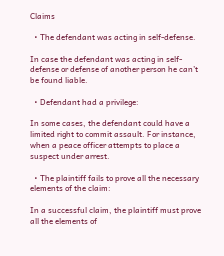Claims

  • The defendant was acting in self-defense.

In case the defendant was acting in self-defense or defense of another person he can’t be found liable.

  • Defendant had a privilege:

In some cases, the defendant could have a limited right to commit assault. For instance, when a peace officer attempts to place a suspect under arrest.

  • The plaintiff fails to prove all the necessary elements of the claim:

In a successful claim, the plaintiff must prove all the elements of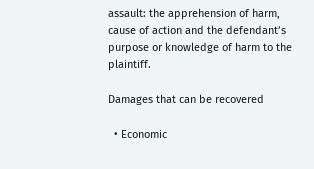assault: the apprehension of harm, cause of action and the defendant’s purpose or knowledge of harm to the plaintiff.

Damages that can be recovered

  • Economic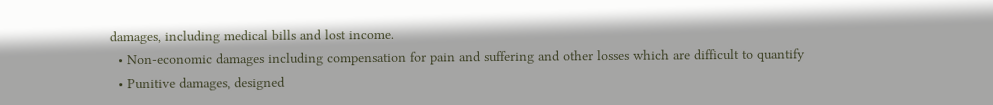damages, including medical bills and lost income.
  • Non-economic damages including compensation for pain and suffering and other losses which are difficult to quantify
  • Punitive damages, designed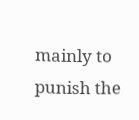mainly to punish the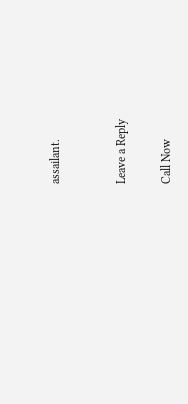assailant.


Leave a Reply

Call Now